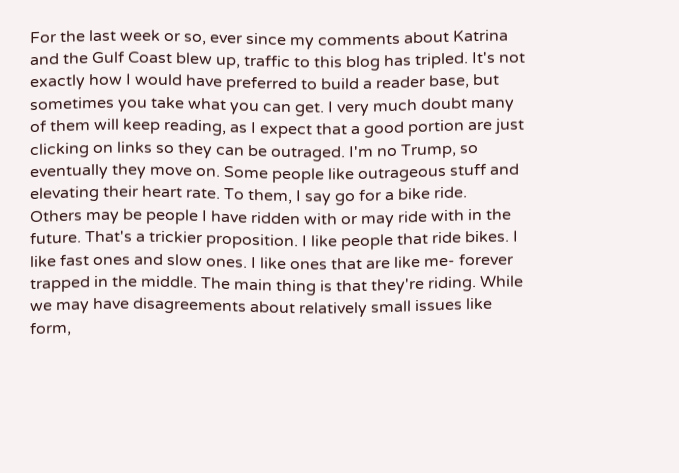For the last week or so, ever since my comments about Katrina and the Gulf Coast blew up, traffic to this blog has tripled. It's not exactly how I would have preferred to build a reader base, but sometimes you take what you can get. I very much doubt many of them will keep reading, as I expect that a good portion are just clicking on links so they can be outraged. I'm no Trump, so eventually they move on. Some people like outrageous stuff and elevating their heart rate. To them, I say go for a bike ride.
Others may be people I have ridden with or may ride with in the future. That's a trickier proposition. I like people that ride bikes. I like fast ones and slow ones. I like ones that are like me- forever trapped in the middle. The main thing is that they're riding. While we may have disagreements about relatively small issues like form,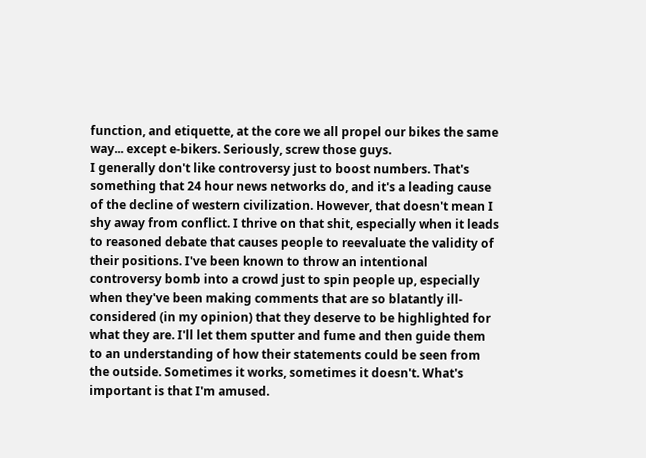function, and etiquette, at the core we all propel our bikes the same way... except e-bikers. Seriously, screw those guys.
I generally don't like controversy just to boost numbers. That's something that 24 hour news networks do, and it's a leading cause of the decline of western civilization. However, that doesn't mean I shy away from conflict. I thrive on that shit, especially when it leads to reasoned debate that causes people to reevaluate the validity of their positions. I've been known to throw an intentional controversy bomb into a crowd just to spin people up, especially when they've been making comments that are so blatantly ill-considered (in my opinion) that they deserve to be highlighted for what they are. I'll let them sputter and fume and then guide them to an understanding of how their statements could be seen from the outside. Sometimes it works, sometimes it doesn't. What's important is that I'm amused.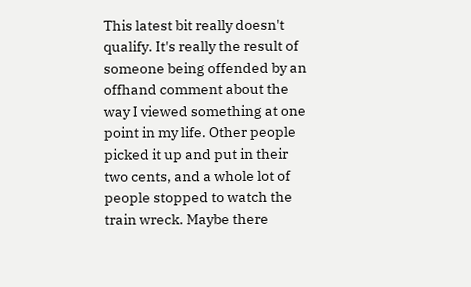This latest bit really doesn't qualify. It's really the result of someone being offended by an offhand comment about the way I viewed something at one point in my life. Other people picked it up and put in their two cents, and a whole lot of people stopped to watch the train wreck. Maybe there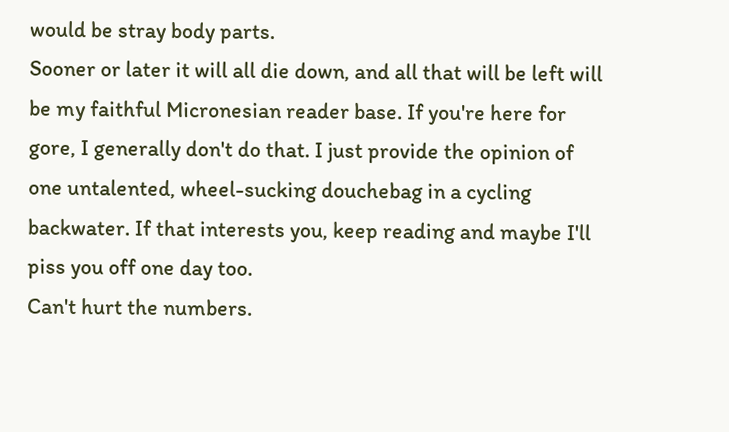would be stray body parts.
Sooner or later it will all die down, and all that will be left will be my faithful Micronesian reader base. If you're here for gore, I generally don't do that. I just provide the opinion of one untalented, wheel-sucking douchebag in a cycling backwater. If that interests you, keep reading and maybe I'll piss you off one day too.
Can't hurt the numbers.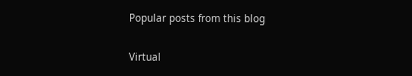Popular posts from this blog


Virtual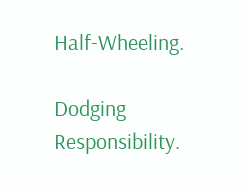Half-Wheeling.

Dodging Responsibility.